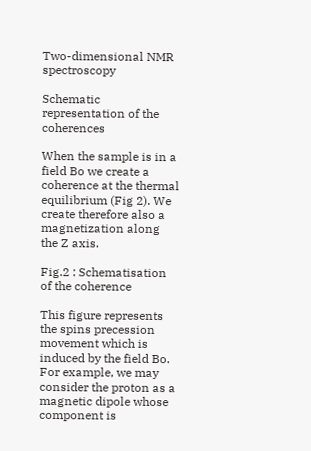Two-dimensional NMR spectroscopy

Schematic representation of the coherences

When the sample is in a field Bo we create a coherence at the thermal equilibrium (Fig 2). We create therefore also a magnetization along the Z axis.

Fig.2 : Schematisation of the coherence

This figure represents the spins precession movement which is induced by the field Bo. For example, we may consider the proton as a magnetic dipole whose component is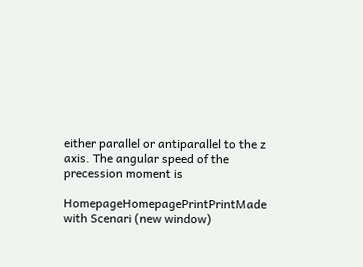either parallel or antiparallel to the z axis. The angular speed of the precession moment is

HomepageHomepagePrintPrintMade with Scenari (new window)